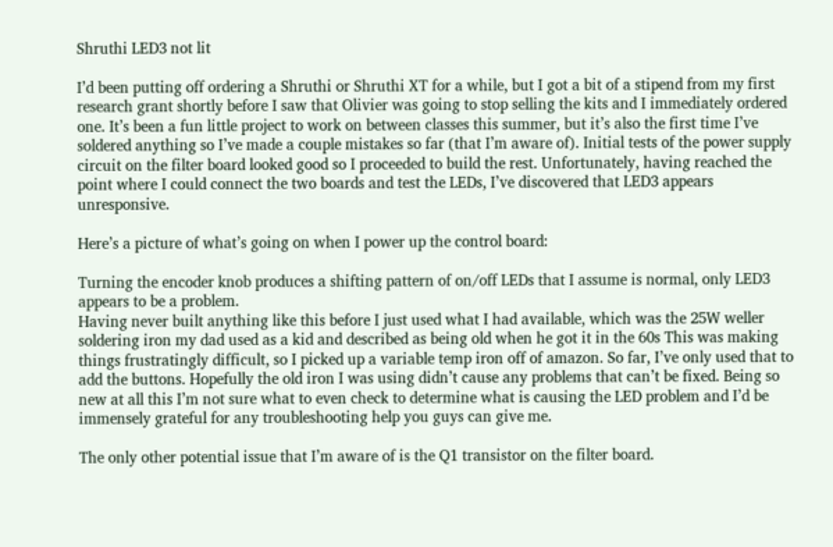Shruthi LED3 not lit

I’d been putting off ordering a Shruthi or Shruthi XT for a while, but I got a bit of a stipend from my first research grant shortly before I saw that Olivier was going to stop selling the kits and I immediately ordered one. It’s been a fun little project to work on between classes this summer, but it’s also the first time I’ve soldered anything so I’ve made a couple mistakes so far (that I’m aware of). Initial tests of the power supply circuit on the filter board looked good so I proceeded to build the rest. Unfortunately, having reached the point where I could connect the two boards and test the LEDs, I’ve discovered that LED3 appears unresponsive.

Here’s a picture of what’s going on when I power up the control board:

Turning the encoder knob produces a shifting pattern of on/off LEDs that I assume is normal, only LED3 appears to be a problem.
Having never built anything like this before I just used what I had available, which was the 25W weller soldering iron my dad used as a kid and described as being old when he got it in the 60s This was making things frustratingly difficult, so I picked up a variable temp iron off of amazon. So far, I’ve only used that to add the buttons. Hopefully the old iron I was using didn’t cause any problems that can’t be fixed. Being so new at all this I’m not sure what to even check to determine what is causing the LED problem and I’d be immensely grateful for any troubleshooting help you guys can give me.

The only other potential issue that I’m aware of is the Q1 transistor on the filter board.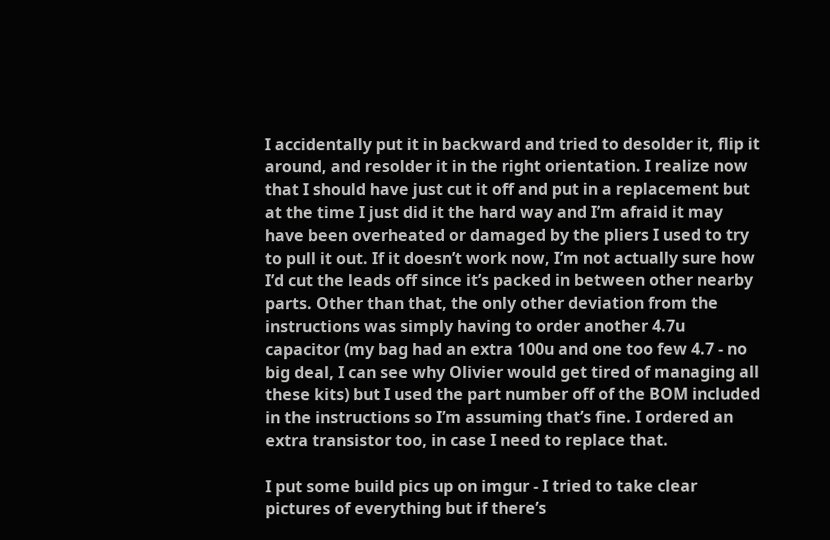I accidentally put it in backward and tried to desolder it, flip it around, and resolder it in the right orientation. I realize now that I should have just cut it off and put in a replacement but at the time I just did it the hard way and I’m afraid it may have been overheated or damaged by the pliers I used to try to pull it out. If it doesn’t work now, I’m not actually sure how I’d cut the leads off since it’s packed in between other nearby parts. Other than that, the only other deviation from the instructions was simply having to order another 4.7u capacitor (my bag had an extra 100u and one too few 4.7 - no big deal, I can see why Olivier would get tired of managing all these kits) but I used the part number off of the BOM included in the instructions so I’m assuming that’s fine. I ordered an extra transistor too, in case I need to replace that.

I put some build pics up on imgur - I tried to take clear pictures of everything but if there’s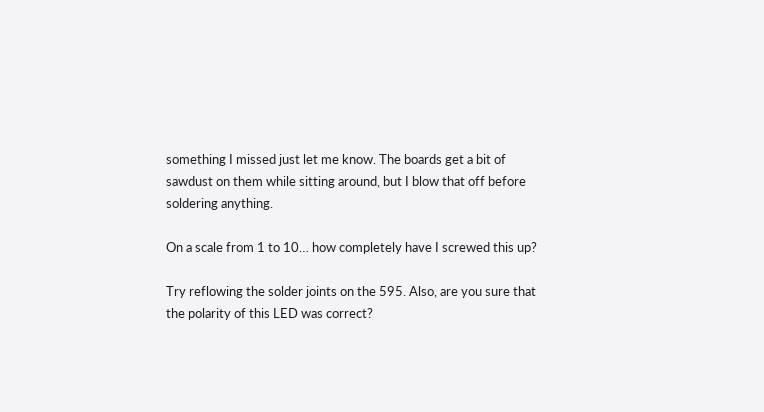something I missed just let me know. The boards get a bit of sawdust on them while sitting around, but I blow that off before soldering anything.

On a scale from 1 to 10… how completely have I screwed this up?

Try reflowing the solder joints on the 595. Also, are you sure that the polarity of this LED was correct?